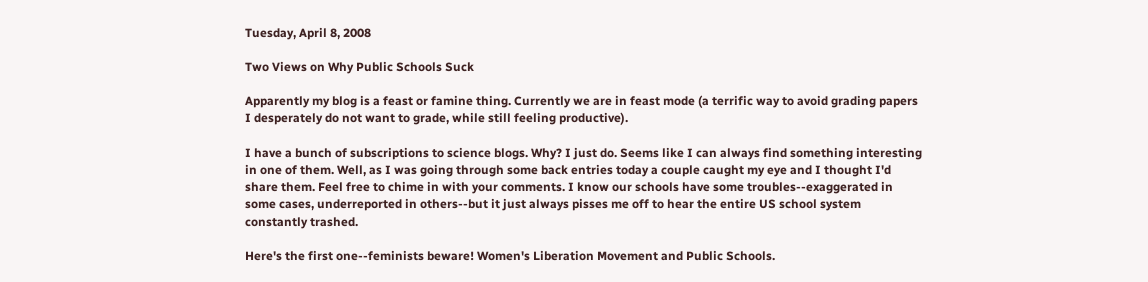Tuesday, April 8, 2008

Two Views on Why Public Schools Suck

Apparently my blog is a feast or famine thing. Currently we are in feast mode (a terrific way to avoid grading papers I desperately do not want to grade, while still feeling productive).

I have a bunch of subscriptions to science blogs. Why? I just do. Seems like I can always find something interesting in one of them. Well, as I was going through some back entries today a couple caught my eye and I thought I'd share them. Feel free to chime in with your comments. I know our schools have some troubles--exaggerated in some cases, underreported in others--but it just always pisses me off to hear the entire US school system constantly trashed.

Here's the first one--feminists beware! Women's Liberation Movement and Public Schools.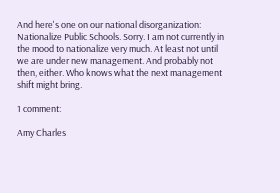And here's one on our national disorganization: Nationalize Public Schools. Sorry. I am not currently in the mood to nationalize very much. At least not until we are under new management. And probably not then, either. Who knows what the next management shift might bring.

1 comment:

Amy Charles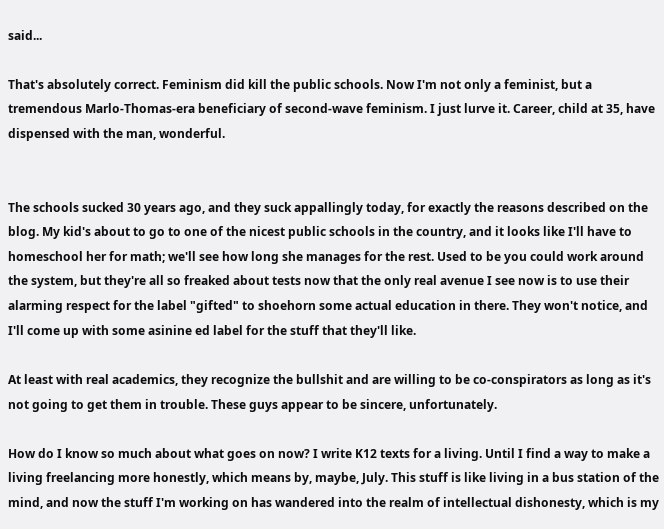said...

That's absolutely correct. Feminism did kill the public schools. Now I'm not only a feminist, but a tremendous Marlo-Thomas-era beneficiary of second-wave feminism. I just lurve it. Career, child at 35, have dispensed with the man, wonderful.


The schools sucked 30 years ago, and they suck appallingly today, for exactly the reasons described on the blog. My kid's about to go to one of the nicest public schools in the country, and it looks like I'll have to homeschool her for math; we'll see how long she manages for the rest. Used to be you could work around the system, but they're all so freaked about tests now that the only real avenue I see now is to use their alarming respect for the label "gifted" to shoehorn some actual education in there. They won't notice, and I'll come up with some asinine ed label for the stuff that they'll like.

At least with real academics, they recognize the bullshit and are willing to be co-conspirators as long as it's not going to get them in trouble. These guys appear to be sincere, unfortunately.

How do I know so much about what goes on now? I write K12 texts for a living. Until I find a way to make a living freelancing more honestly, which means by, maybe, July. This stuff is like living in a bus station of the mind, and now the stuff I'm working on has wandered into the realm of intellectual dishonesty, which is my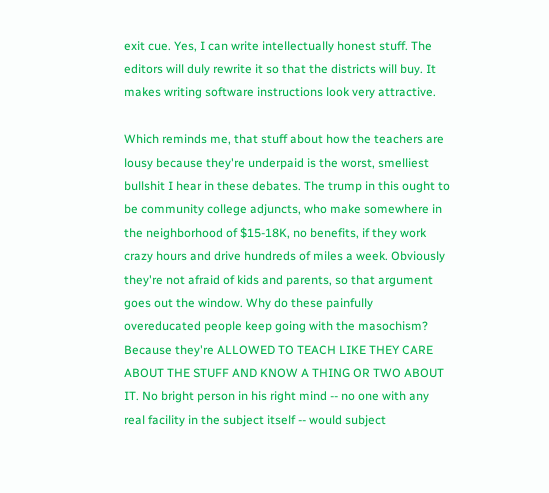exit cue. Yes, I can write intellectually honest stuff. The editors will duly rewrite it so that the districts will buy. It makes writing software instructions look very attractive.

Which reminds me, that stuff about how the teachers are lousy because they're underpaid is the worst, smelliest bullshit I hear in these debates. The trump in this ought to be community college adjuncts, who make somewhere in the neighborhood of $15-18K, no benefits, if they work crazy hours and drive hundreds of miles a week. Obviously they're not afraid of kids and parents, so that argument goes out the window. Why do these painfully overeducated people keep going with the masochism? Because they're ALLOWED TO TEACH LIKE THEY CARE ABOUT THE STUFF AND KNOW A THING OR TWO ABOUT IT. No bright person in his right mind -- no one with any real facility in the subject itself -- would subject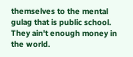themselves to the mental gulag that is public school. They ain't enough money in the world.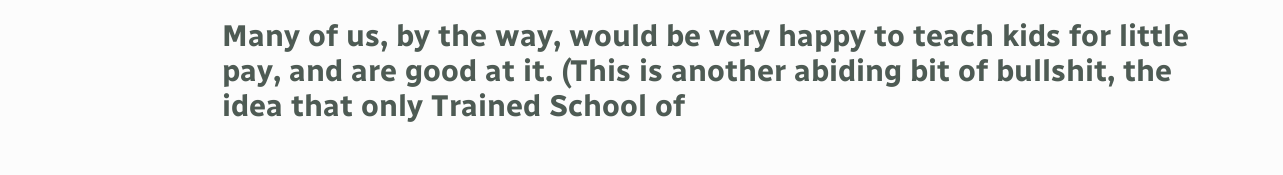Many of us, by the way, would be very happy to teach kids for little pay, and are good at it. (This is another abiding bit of bullshit, the idea that only Trained School of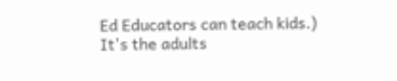Ed Educators can teach kids.) It's the adults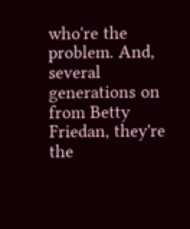who're the problem. And, several generations on from Betty Friedan, they're the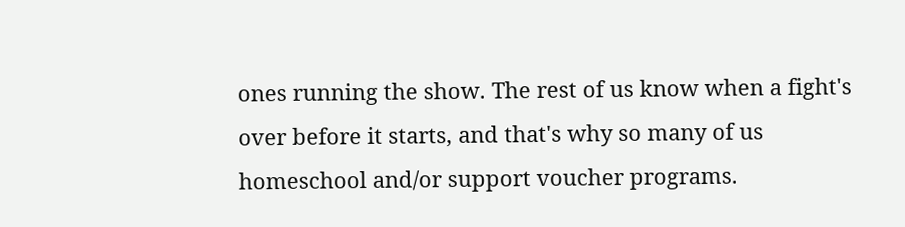ones running the show. The rest of us know when a fight's over before it starts, and that's why so many of us homeschool and/or support voucher programs.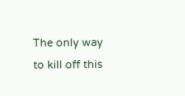The only way to kill off this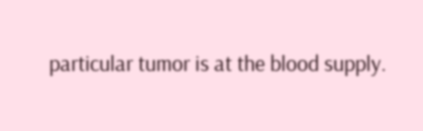particular tumor is at the blood supply.